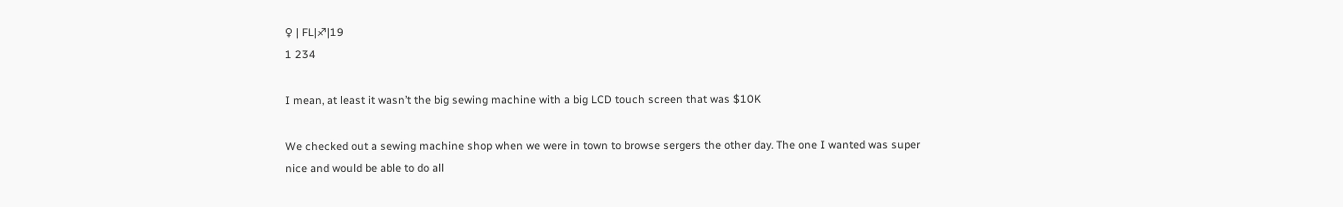♀ | FL|♐|19
1 234

I mean, at least it wasn’t the big sewing machine with a big LCD touch screen that was $10K

We checked out a sewing machine shop when we were in town to browse sergers the other day. The one I wanted was super nice and would be able to do all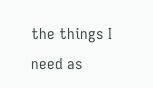the things I need as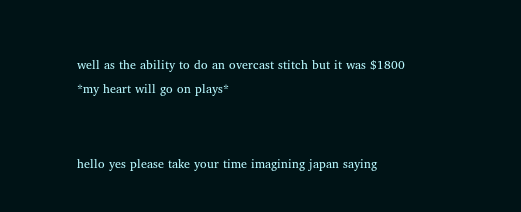well as the ability to do an overcast stitch but it was $1800 *my heart will go on plays*


hello yes please take your time imagining japan saying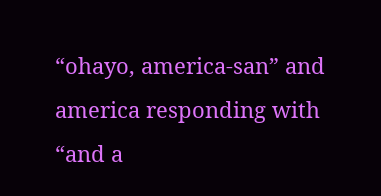“ohayo, america-san” and america responding with “and a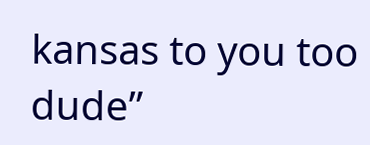kansas to you too dude”